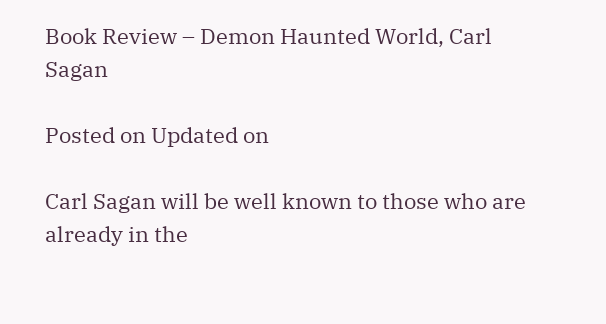Book Review – Demon Haunted World, Carl Sagan

Posted on Updated on

Carl Sagan will be well known to those who are already in the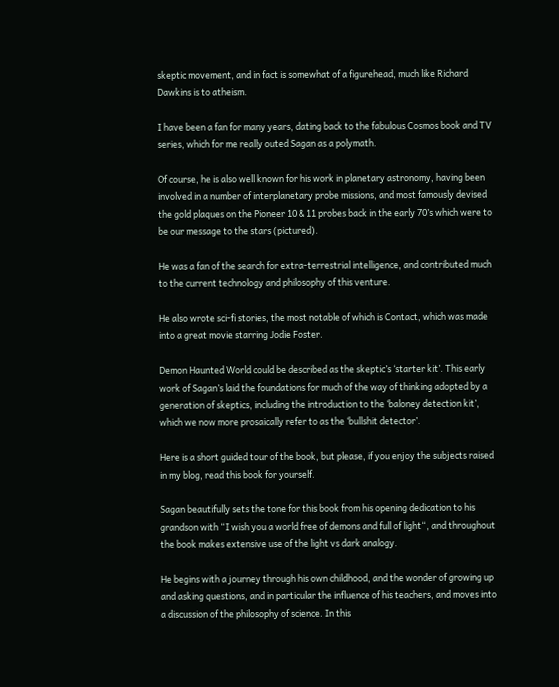skeptic movement, and in fact is somewhat of a figurehead, much like Richard Dawkins is to atheism.

I have been a fan for many years, dating back to the fabulous Cosmos book and TV series, which for me really outed Sagan as a polymath.

Of course, he is also well known for his work in planetary astronomy, having been involved in a number of interplanetary probe missions, and most famously devised the gold plaques on the Pioneer 10 & 11 probes back in the early 70’s which were to be our message to the stars (pictured).

He was a fan of the search for extra-terrestrial intelligence, and contributed much to the current technology and philosophy of this venture.

He also wrote sci-fi stories, the most notable of which is Contact, which was made into a great movie starring Jodie Foster.

Demon Haunted World could be described as the skeptic’s ‘starter kit’. This early work of Sagan’s laid the foundations for much of the way of thinking adopted by a generation of skeptics, including the introduction to the ‘baloney detection kit’, which we now more prosaically refer to as the ‘bullshit detector’.

Here is a short guided tour of the book, but please, if you enjoy the subjects raised in my blog, read this book for yourself.

Sagan beautifully sets the tone for this book from his opening dedication to his grandson with “I wish you a world free of demons and full of light“, and throughout the book makes extensive use of the light vs dark analogy.

He begins with a journey through his own childhood, and the wonder of growing up and asking questions, and in particular the influence of his teachers, and moves into a discussion of the philosophy of science. In this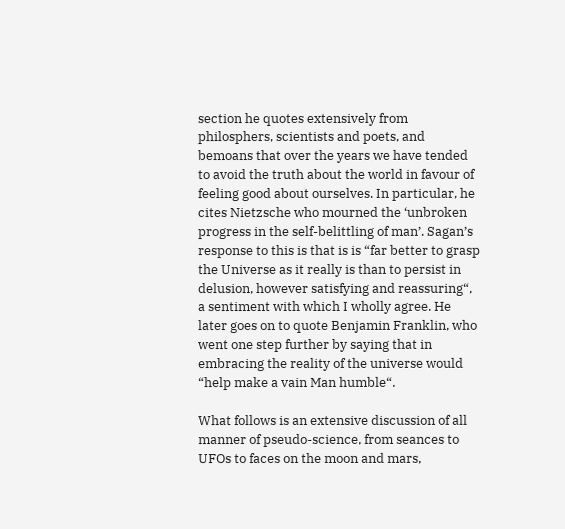section he quotes extensively from philosphers, scientists and poets, and bemoans that over the years we have tended to avoid the truth about the world in favour of feeling good about ourselves. In particular, he cites Nietzsche who mourned the ‘unbroken progress in the self-belittling of man’. Sagan’s response to this is that is is “far better to grasp the Universe as it really is than to persist in delusion, however satisfying and reassuring“, a sentiment with which I wholly agree. He later goes on to quote Benjamin Franklin, who went one step further by saying that in embracing the reality of the universe would “help make a vain Man humble“.

What follows is an extensive discussion of all manner of pseudo-science, from seances to UFOs to faces on the moon and mars,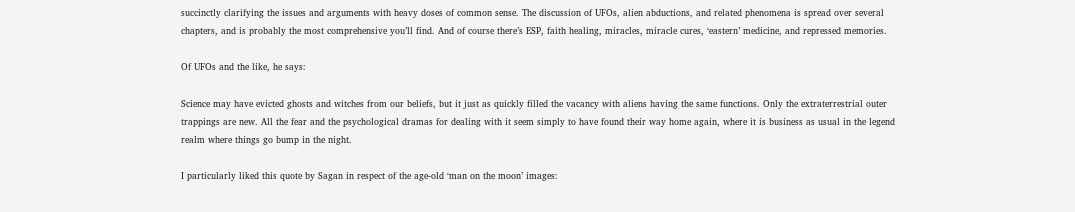succinctly clarifying the issues and arguments with heavy doses of common sense. The discussion of UFOs, alien abductions, and related phenomena is spread over several chapters, and is probably the most comprehensive you’ll find. And of course there’s ESP, faith healing, miracles, miracle cures, ‘eastern’ medicine, and repressed memories.

Of UFOs and the like, he says:

Science may have evicted ghosts and witches from our beliefs, but it just as quickly filled the vacancy with aliens having the same functions. Only the extraterrestrial outer trappings are new. All the fear and the psychological dramas for dealing with it seem simply to have found their way home again, where it is business as usual in the legend realm where things go bump in the night.

I particularly liked this quote by Sagan in respect of the age-old ‘man on the moon’ images: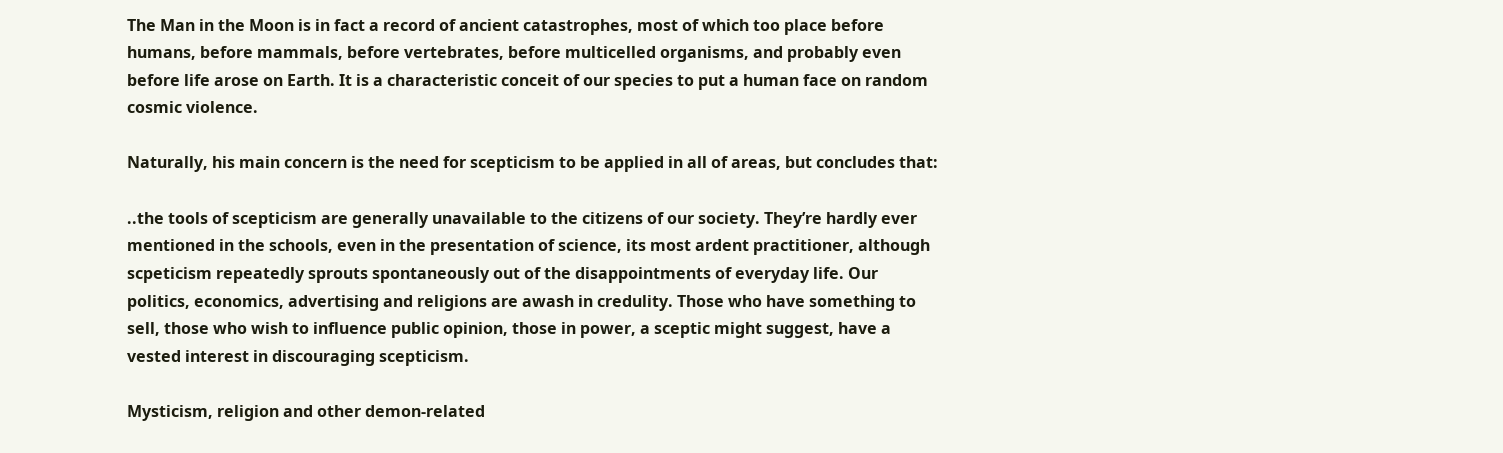The Man in the Moon is in fact a record of ancient catastrophes, most of which too place before humans, before mammals, before vertebrates, before multicelled organisms, and probably even before life arose on Earth. It is a characteristic conceit of our species to put a human face on random cosmic violence.

Naturally, his main concern is the need for scepticism to be applied in all of areas, but concludes that:

..the tools of scepticism are generally unavailable to the citizens of our society. They’re hardly ever mentioned in the schools, even in the presentation of science, its most ardent practitioner, although scpeticism repeatedly sprouts spontaneously out of the disappointments of everyday life. Our politics, economics, advertising and religions are awash in credulity. Those who have something to sell, those who wish to influence public opinion, those in power, a sceptic might suggest, have a vested interest in discouraging scepticism.

Mysticism, religion and other demon-related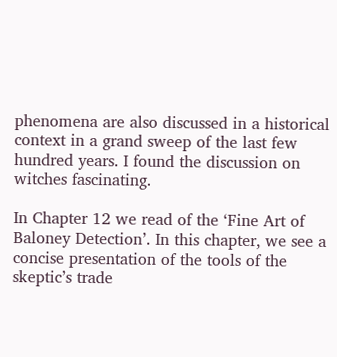phenomena are also discussed in a historical context in a grand sweep of the last few hundred years. I found the discussion on witches fascinating.

In Chapter 12 we read of the ‘Fine Art of Baloney Detection’. In this chapter, we see a concise presentation of the tools of the skeptic’s trade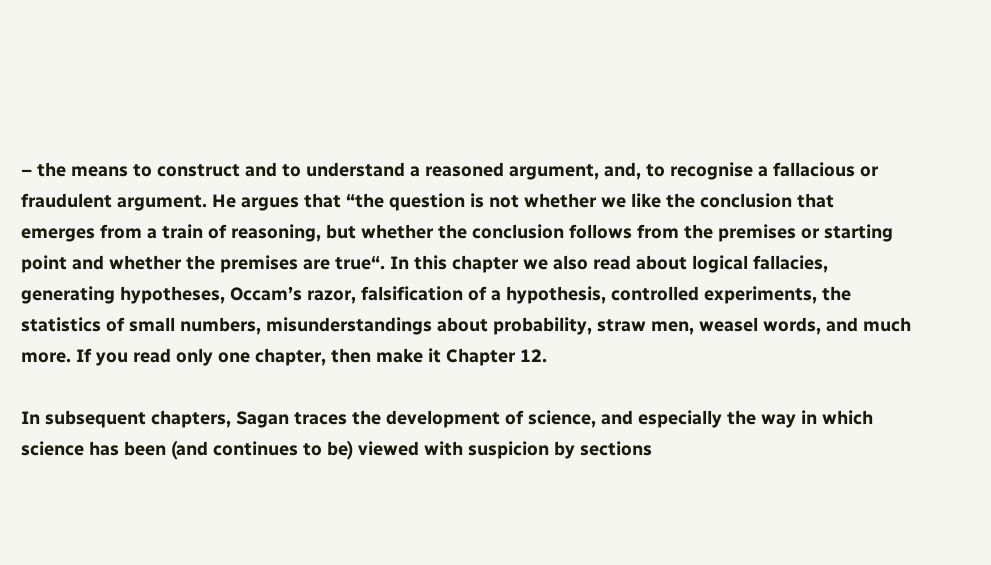– the means to construct and to understand a reasoned argument, and, to recognise a fallacious or fraudulent argument. He argues that “the question is not whether we like the conclusion that emerges from a train of reasoning, but whether the conclusion follows from the premises or starting point and whether the premises are true“. In this chapter we also read about logical fallacies, generating hypotheses, Occam’s razor, falsification of a hypothesis, controlled experiments, the statistics of small numbers, misunderstandings about probability, straw men, weasel words, and much more. If you read only one chapter, then make it Chapter 12.

In subsequent chapters, Sagan traces the development of science, and especially the way in which science has been (and continues to be) viewed with suspicion by sections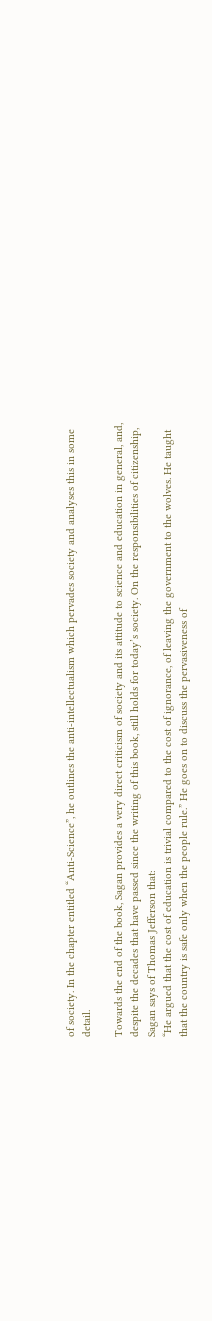of society. In the chapter entitled “Anti-Science”, he outlines the anti-intellectualism which pervades society and analyses this in some detail.

Towards the end of the book, Sagan provides a very direct criticism of society and its attitude to science and education in general, and, despite the decades that have passed since the writing of this book, still holds for today’s society. On the responsibilities of citizenship, Sagan says of Thomas Jefferson that:
“He argued that the cost of education is trivial compared to the cost of ignorance, of leaving the government to the wolves. He taught that the country is safe only when the people rule.” He goes on to discuss the pervasiveness of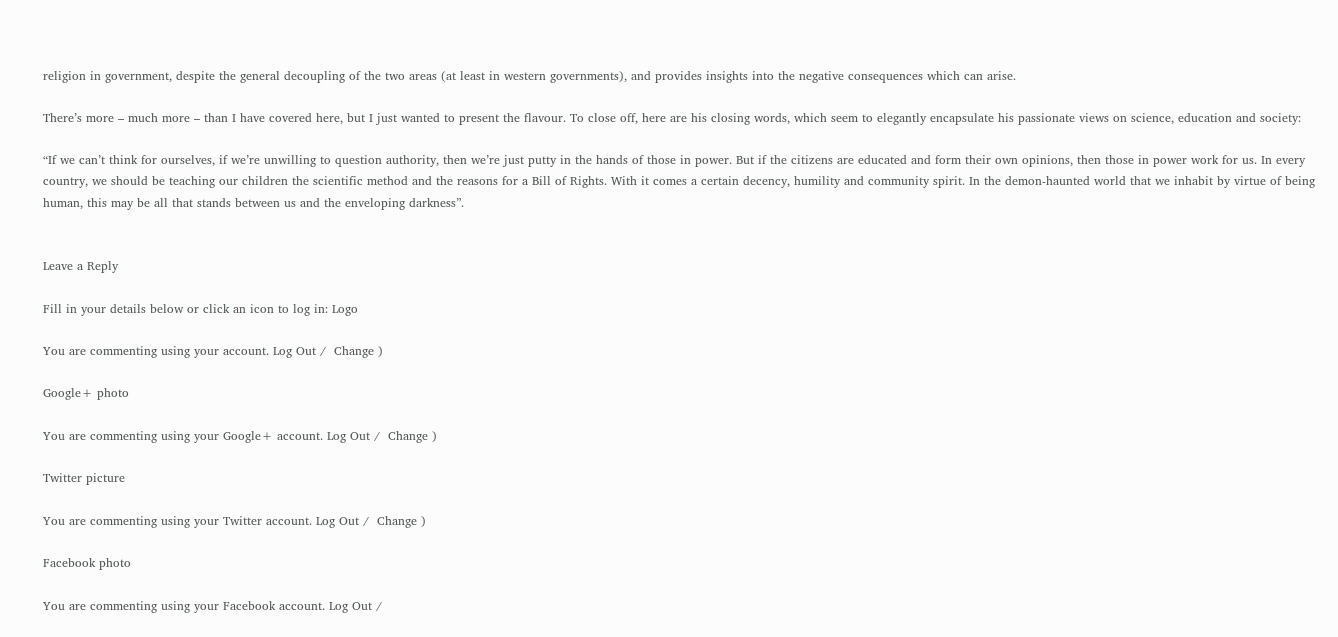religion in government, despite the general decoupling of the two areas (at least in western governments), and provides insights into the negative consequences which can arise.

There’s more – much more – than I have covered here, but I just wanted to present the flavour. To close off, here are his closing words, which seem to elegantly encapsulate his passionate views on science, education and society:

“If we can’t think for ourselves, if we’re unwilling to question authority, then we’re just putty in the hands of those in power. But if the citizens are educated and form their own opinions, then those in power work for us. In every country, we should be teaching our children the scientific method and the reasons for a Bill of Rights. With it comes a certain decency, humility and community spirit. In the demon-haunted world that we inhabit by virtue of being human, this may be all that stands between us and the enveloping darkness”.


Leave a Reply

Fill in your details below or click an icon to log in: Logo

You are commenting using your account. Log Out /  Change )

Google+ photo

You are commenting using your Google+ account. Log Out /  Change )

Twitter picture

You are commenting using your Twitter account. Log Out /  Change )

Facebook photo

You are commenting using your Facebook account. Log Out /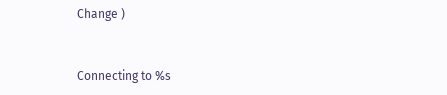Change )


Connecting to %s